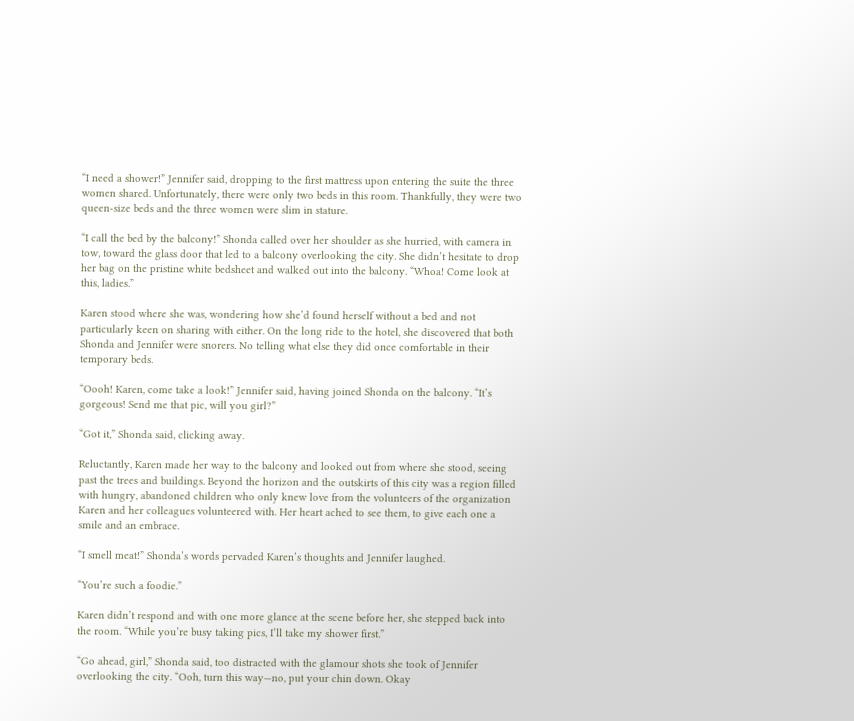“I need a shower!” Jennifer said, dropping to the first mattress upon entering the suite the three women shared. Unfortunately, there were only two beds in this room. Thankfully, they were two queen-size beds and the three women were slim in stature.

“I call the bed by the balcony!” Shonda called over her shoulder as she hurried, with camera in tow, toward the glass door that led to a balcony overlooking the city. She didn’t hesitate to drop her bag on the pristine white bedsheet and walked out into the balcony. “Whoa! Come look at this, ladies.”

Karen stood where she was, wondering how she’d found herself without a bed and not particularly keen on sharing with either. On the long ride to the hotel, she discovered that both Shonda and Jennifer were snorers. No telling what else they did once comfortable in their temporary beds.

“Oooh! Karen, come take a look!” Jennifer said, having joined Shonda on the balcony. “It’s gorgeous! Send me that pic, will you girl?”

“Got it,” Shonda said, clicking away.

Reluctantly, Karen made her way to the balcony and looked out from where she stood, seeing past the trees and buildings. Beyond the horizon and the outskirts of this city was a region filled with hungry, abandoned children who only knew love from the volunteers of the organization Karen and her colleagues volunteered with. Her heart ached to see them, to give each one a smile and an embrace.

“I smell meat!” Shonda’s words pervaded Karen’s thoughts and Jennifer laughed.

“You’re such a foodie.”

Karen didn’t respond and with one more glance at the scene before her, she stepped back into the room. “While you’re busy taking pics, I’ll take my shower first.”

“Go ahead, girl,” Shonda said, too distracted with the glamour shots she took of Jennifer overlooking the city. “Ooh, turn this way—no, put your chin down. Okay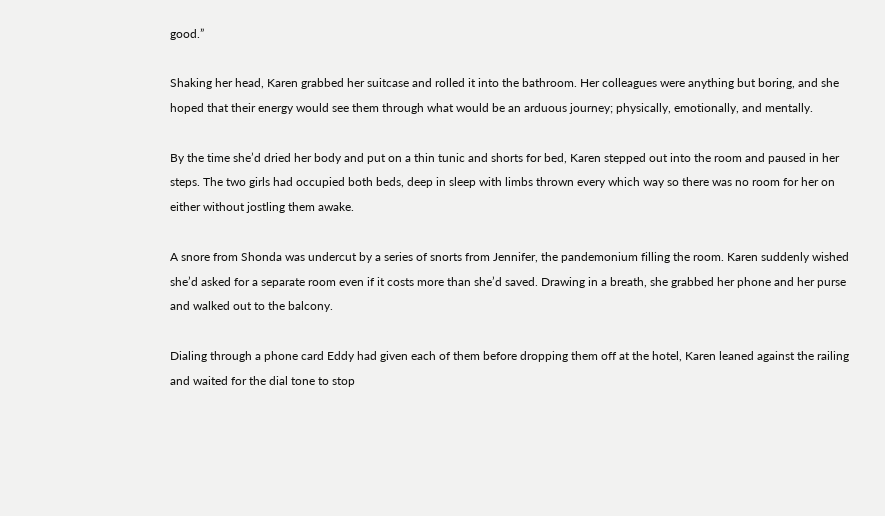good.”

Shaking her head, Karen grabbed her suitcase and rolled it into the bathroom. Her colleagues were anything but boring, and she hoped that their energy would see them through what would be an arduous journey; physically, emotionally, and mentally.

By the time she’d dried her body and put on a thin tunic and shorts for bed, Karen stepped out into the room and paused in her steps. The two girls had occupied both beds, deep in sleep with limbs thrown every which way so there was no room for her on either without jostling them awake.

A snore from Shonda was undercut by a series of snorts from Jennifer, the pandemonium filling the room. Karen suddenly wished she’d asked for a separate room even if it costs more than she’d saved. Drawing in a breath, she grabbed her phone and her purse and walked out to the balcony.

Dialing through a phone card Eddy had given each of them before dropping them off at the hotel, Karen leaned against the railing and waited for the dial tone to stop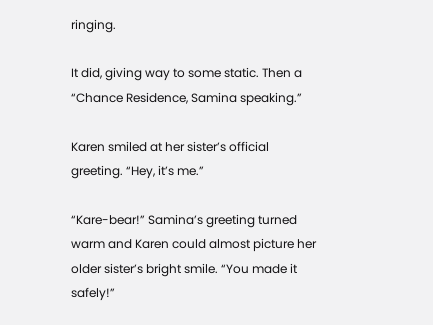ringing.

It did, giving way to some static. Then a “Chance Residence, Samina speaking.”

Karen smiled at her sister’s official greeting. “Hey, it’s me.”

“Kare-bear!” Samina’s greeting turned warm and Karen could almost picture her older sister’s bright smile. “You made it safely!”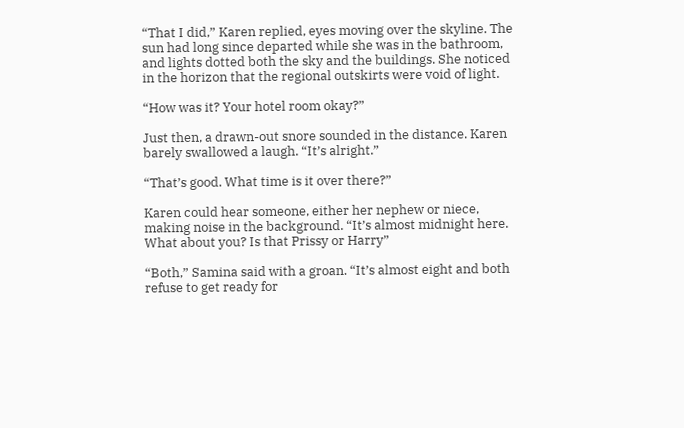“That I did,” Karen replied, eyes moving over the skyline. The sun had long since departed while she was in the bathroom, and lights dotted both the sky and the buildings. She noticed in the horizon that the regional outskirts were void of light.

“How was it? Your hotel room okay?”

Just then, a drawn-out snore sounded in the distance. Karen barely swallowed a laugh. “It’s alright.”

“That’s good. What time is it over there?”

Karen could hear someone, either her nephew or niece, making noise in the background. “It’s almost midnight here. What about you? Is that Prissy or Harry”

“Both,” Samina said with a groan. “It’s almost eight and both refuse to get ready for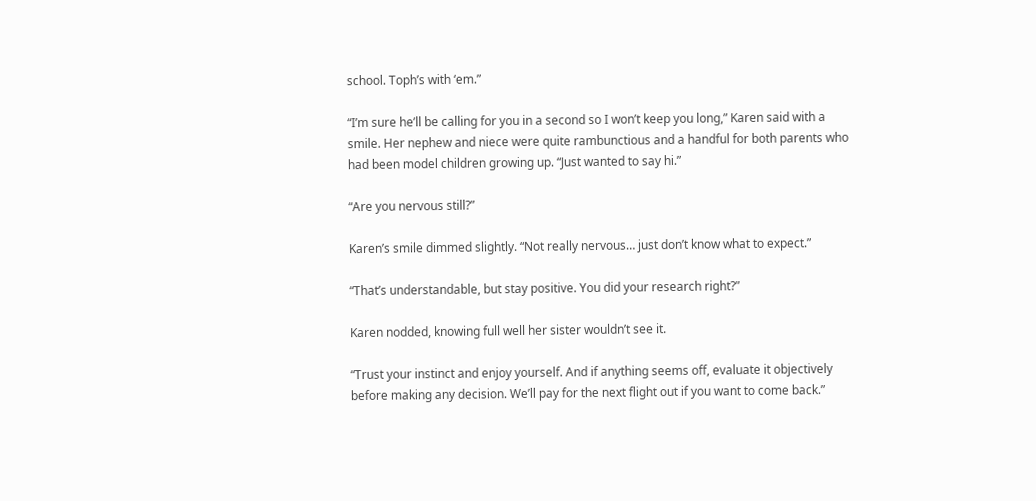school. Toph’s with ‘em.”

“I’m sure he’ll be calling for you in a second so I won’t keep you long,” Karen said with a smile. Her nephew and niece were quite rambunctious and a handful for both parents who had been model children growing up. “Just wanted to say hi.”

“Are you nervous still?”

Karen’s smile dimmed slightly. “Not really nervous… just don’t know what to expect.”

“That’s understandable, but stay positive. You did your research right?”

Karen nodded, knowing full well her sister wouldn’t see it.

“Trust your instinct and enjoy yourself. And if anything seems off, evaluate it objectively before making any decision. We’ll pay for the next flight out if you want to come back.”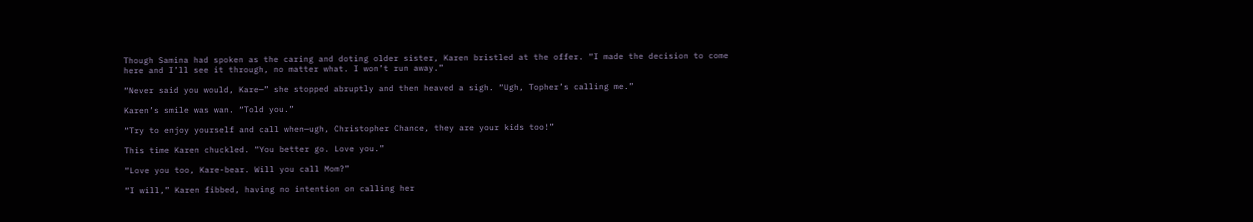Though Samina had spoken as the caring and doting older sister, Karen bristled at the offer. “I made the decision to come here and I’ll see it through, no matter what. I won’t run away.”

“Never said you would, Kare—” she stopped abruptly and then heaved a sigh. “Ugh, Topher’s calling me.”

Karen’s smile was wan. “Told you.”

“Try to enjoy yourself and call when—ugh, Christopher Chance, they are your kids too!”

This time Karen chuckled. “You better go. Love you.”

“Love you too, Kare-bear. Will you call Mom?”

“I will,” Karen fibbed, having no intention on calling her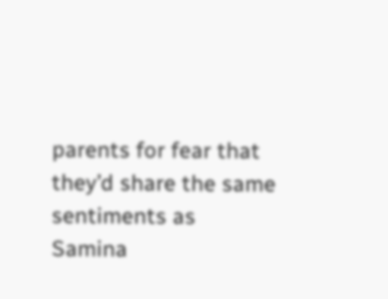parents for fear that they’d share the same sentiments as Samina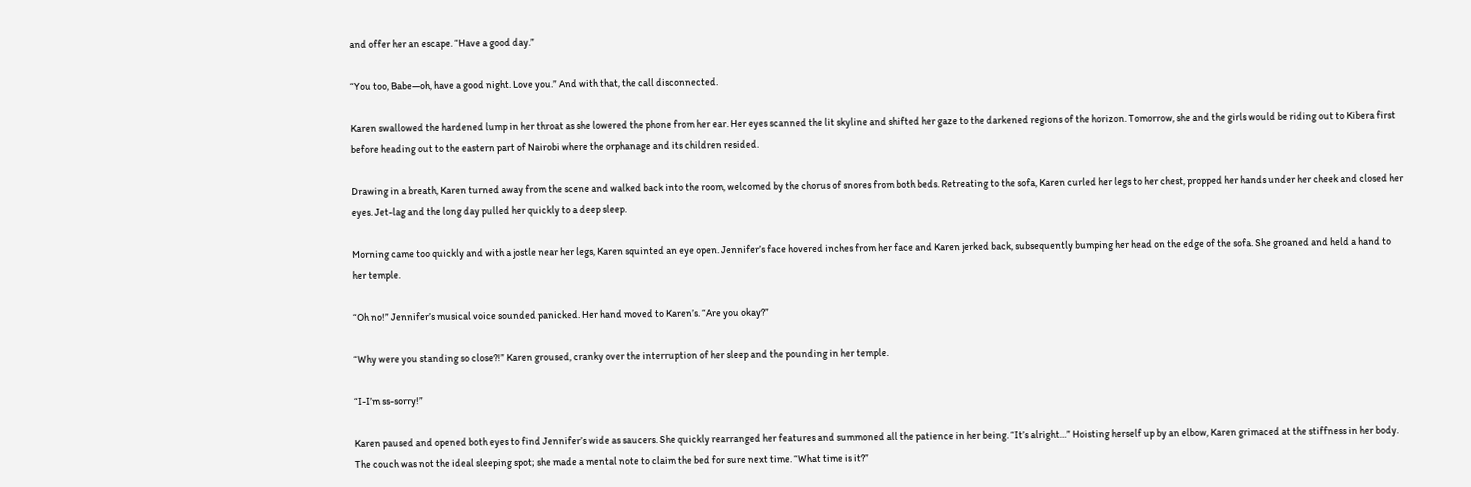and offer her an escape. “Have a good day.”

“You too, Babe—oh, have a good night. Love you.” And with that, the call disconnected.

Karen swallowed the hardened lump in her throat as she lowered the phone from her ear. Her eyes scanned the lit skyline and shifted her gaze to the darkened regions of the horizon. Tomorrow, she and the girls would be riding out to Kibera first before heading out to the eastern part of Nairobi where the orphanage and its children resided.

Drawing in a breath, Karen turned away from the scene and walked back into the room, welcomed by the chorus of snores from both beds. Retreating to the sofa, Karen curled her legs to her chest, propped her hands under her cheek and closed her eyes. Jet-lag and the long day pulled her quickly to a deep sleep.

Morning came too quickly and with a jostle near her legs, Karen squinted an eye open. Jennifer’s face hovered inches from her face and Karen jerked back, subsequently bumping her head on the edge of the sofa. She groaned and held a hand to her temple.

“Oh no!” Jennifer’s musical voice sounded panicked. Her hand moved to Karen’s. “Are you okay?”

“Why were you standing so close?!” Karen groused, cranky over the interruption of her sleep and the pounding in her temple.

“I-I’m ss-sorry!”

Karen paused and opened both eyes to find Jennifer’s wide as saucers. She quickly rearranged her features and summoned all the patience in her being. “It’s alright…” Hoisting herself up by an elbow, Karen grimaced at the stiffness in her body. The couch was not the ideal sleeping spot; she made a mental note to claim the bed for sure next time. “What time is it?”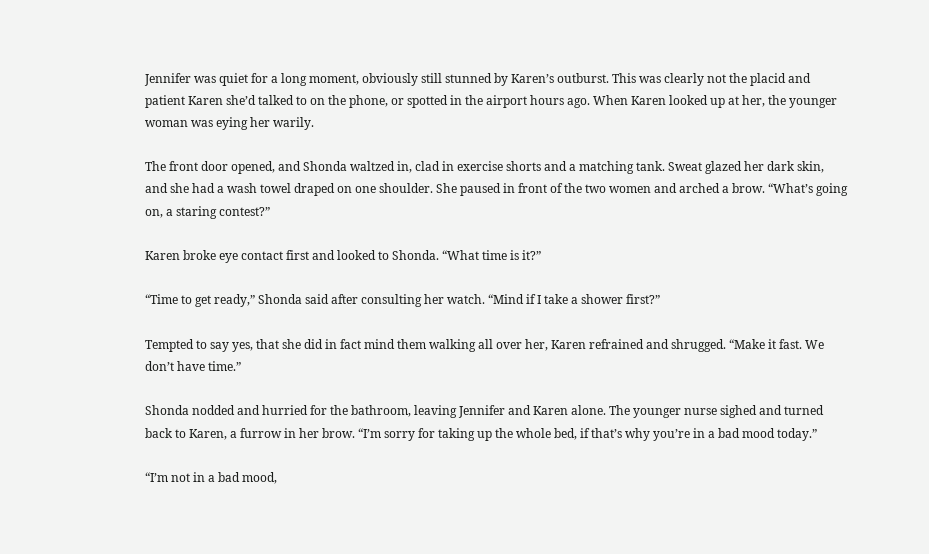Jennifer was quiet for a long moment, obviously still stunned by Karen’s outburst. This was clearly not the placid and patient Karen she’d talked to on the phone, or spotted in the airport hours ago. When Karen looked up at her, the younger woman was eying her warily.

The front door opened, and Shonda waltzed in, clad in exercise shorts and a matching tank. Sweat glazed her dark skin, and she had a wash towel draped on one shoulder. She paused in front of the two women and arched a brow. “What’s going on, a staring contest?”

Karen broke eye contact first and looked to Shonda. “What time is it?”

“Time to get ready,” Shonda said after consulting her watch. “Mind if I take a shower first?”

Tempted to say yes, that she did in fact mind them walking all over her, Karen refrained and shrugged. “Make it fast. We don’t have time.”

Shonda nodded and hurried for the bathroom, leaving Jennifer and Karen alone. The younger nurse sighed and turned back to Karen, a furrow in her brow. “I’m sorry for taking up the whole bed, if that’s why you’re in a bad mood today.”

“I’m not in a bad mood,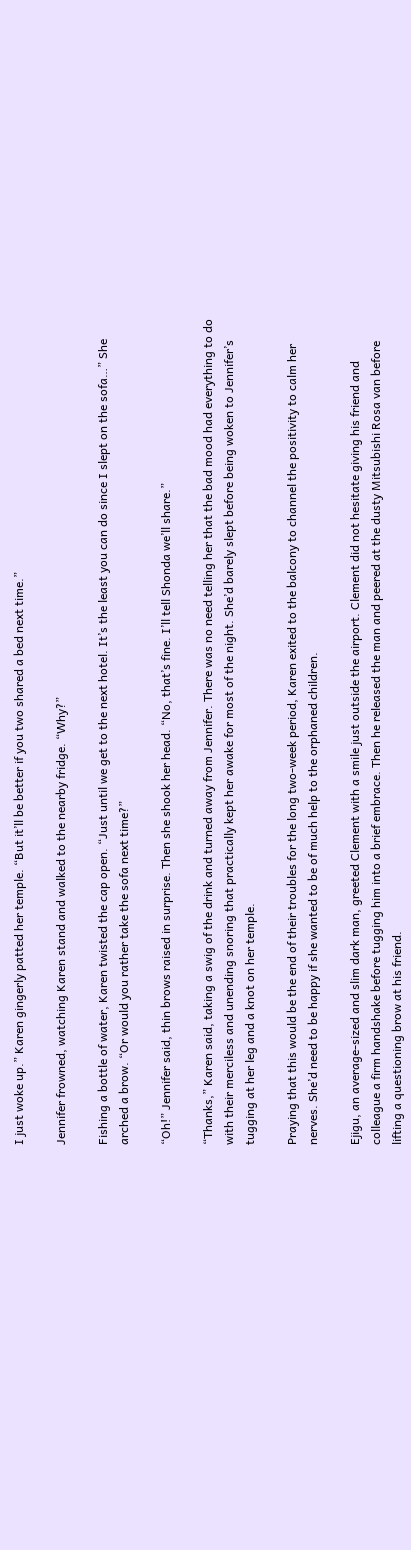I just woke up.” Karen gingerly patted her temple. “But it’ll be better if you two shared a bed next time.”

Jennifer frowned, watching Karen stand and walked to the nearby fridge. “Why?”

Fishing a bottle of water, Karen twisted the cap open. “Just until we get to the next hotel. It’s the least you can do since I slept on the sofa…” She arched a brow. “Or would you rather take the sofa next time?”

“Oh!” Jennifer said, thin brows raised in surprise. Then she shook her head. “No, that’s fine. I’ll tell Shonda we’ll share.”

“Thanks,” Karen said, taking a swig of the drink and turned away from Jennifer. There was no need telling her that the bad mood had everything to do with their merciless and unending snoring that practically kept her awake for most of the night. She’d barely slept before being woken to Jennifer’s tugging at her leg and a knot on her temple.

Praying that this would be the end of their troubles for the long two-week period, Karen exited to the balcony to channel the positivity to calm her nerves. She’d need to be happy if she wanted to be of much help to the orphaned children.

Ejigu, an average-sized and slim dark man, greeted Clement with a smile just outside the airport. Clement did not hesitate giving his friend and colleague a firm handshake before tugging him into a brief embrace. Then he released the man and peered at the dusty Mitsubishi Rosa van before lifting a questioning brow at his friend.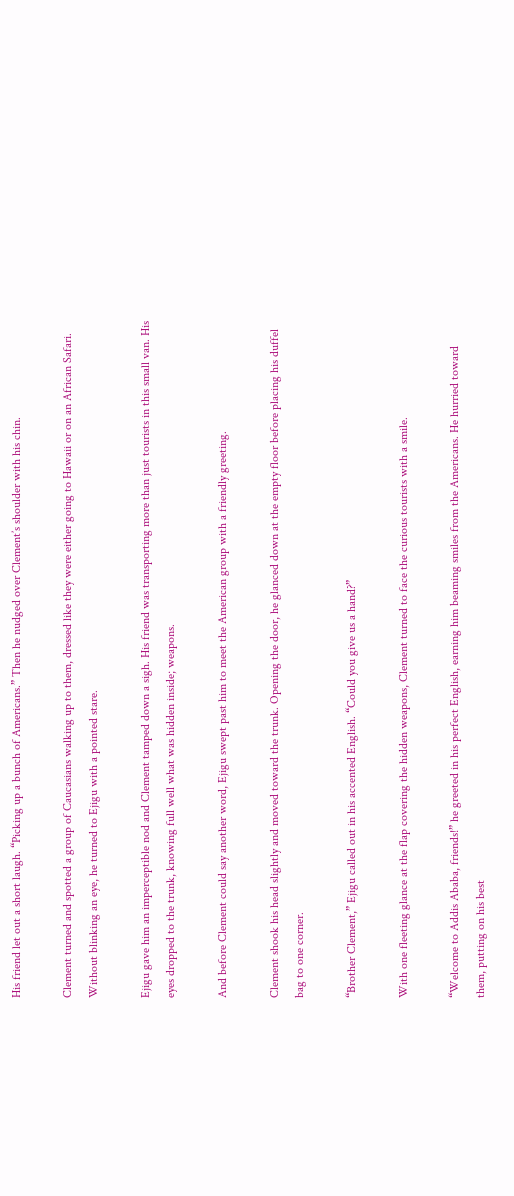His friend let out a short laugh. “Picking up a bunch of Americans.” Then he nudged over Clement’s shoulder with his chin.

Clement turned and spotted a group of Caucasians walking up to them, dressed like they were either going to Hawaii or on an African Safari. Without blinking an eye, he turned to Ejigu with a pointed stare.

Ejigu gave him an imperceptible nod and Clement tamped down a sigh. His friend was transporting more than just tourists in this small van. His eyes dropped to the trunk, knowing full well what was hidden inside; weapons.

And before Clement could say another word, Ejigu swept past him to meet the American group with a friendly greeting.

Clement shook his head slightly and moved toward the trunk. Opening the door, he glanced down at the empty floor before placing his duffel bag to one corner.

“Brother Clement,” Ejigu called out in his accented English. “Could you give us a hand?”

With one fleeting glance at the flap covering the hidden weapons, Clement turned to face the curious tourists with a smile.

“Welcome to Addis Ababa, friends!” he greeted in his perfect English, earning him beaming smiles from the Americans. He hurried toward them, putting on his best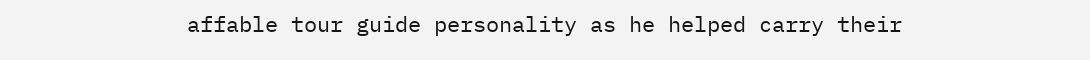affable tour guide personality as he helped carry their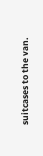suitcases to the van.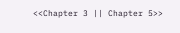<<Chapter 3 || Chapter 5>>